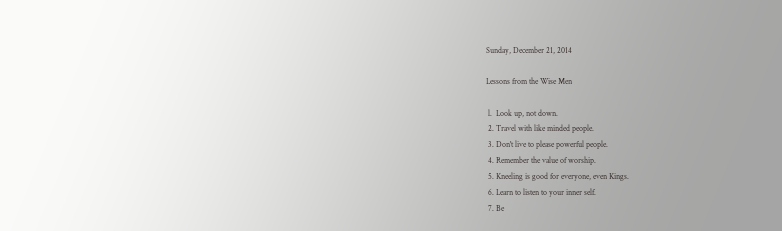Sunday, December 21, 2014

Lessons from the Wise Men

 l.  Look up, not down.
 2. Travel with like minded people.
 3. Don't live to please powerful people.
 4. Remember the value of worship.
 5. Kneeling is good for everyone, even Kings.
 6. Learn to listen to your inner self.
 7. Be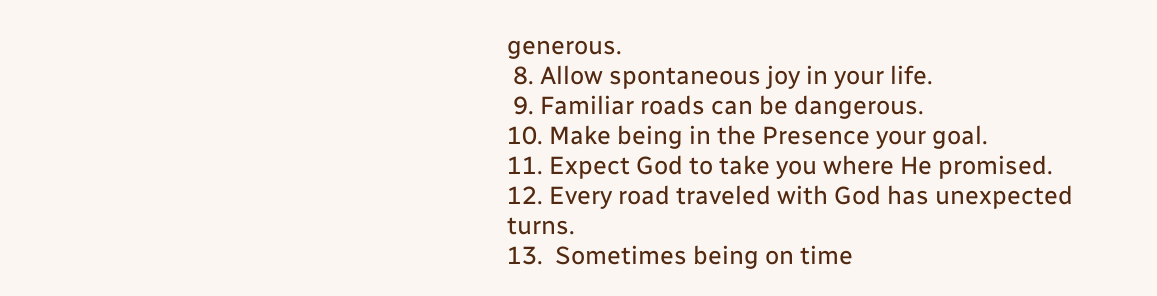generous.
 8. Allow spontaneous joy in your life.
 9. Familiar roads can be dangerous.
10. Make being in the Presence your goal.
11. Expect God to take you where He promised.
12. Every road traveled with God has unexpected turns.
13.  Sometimes being on time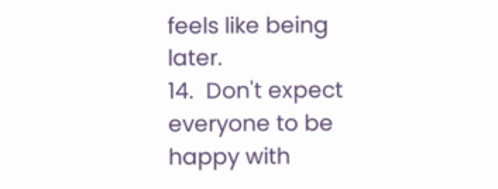feels like being later.
14.  Don't expect everyone to be happy with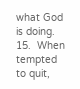what God is doing.
15.  When tempted to quit,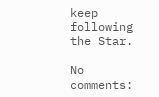keep following the Star.

No comments: